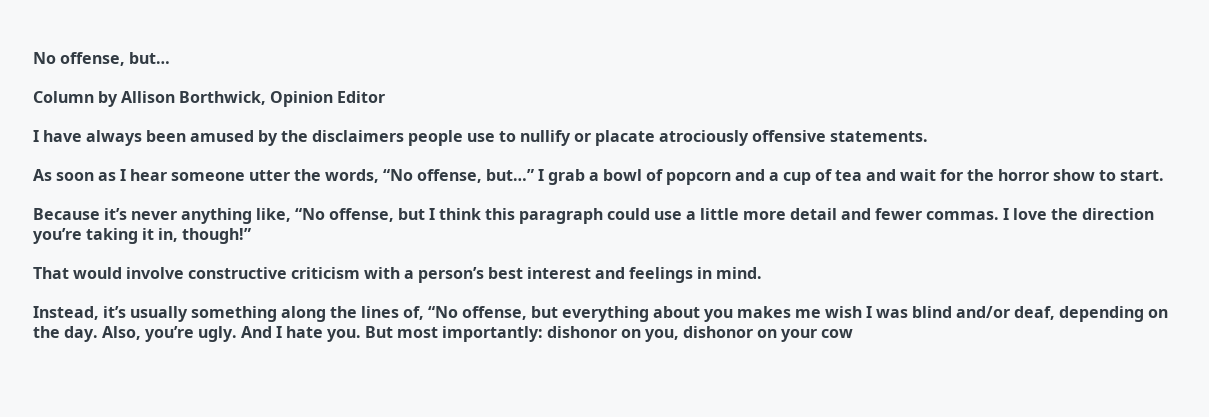No offense, but…

Column by Allison Borthwick, Opinion Editor

I have always been amused by the disclaimers people use to nullify or placate atrociously offensive statements.

As soon as I hear someone utter the words, “No offense, but…” I grab a bowl of popcorn and a cup of tea and wait for the horror show to start.

Because it’s never anything like, “No offense, but I think this paragraph could use a little more detail and fewer commas. I love the direction you’re taking it in, though!”

That would involve constructive criticism with a person’s best interest and feelings in mind.

Instead, it’s usually something along the lines of, “No offense, but everything about you makes me wish I was blind and/or deaf, depending on the day. Also, you’re ugly. And I hate you. But most importantly: dishonor on you, dishonor on your cow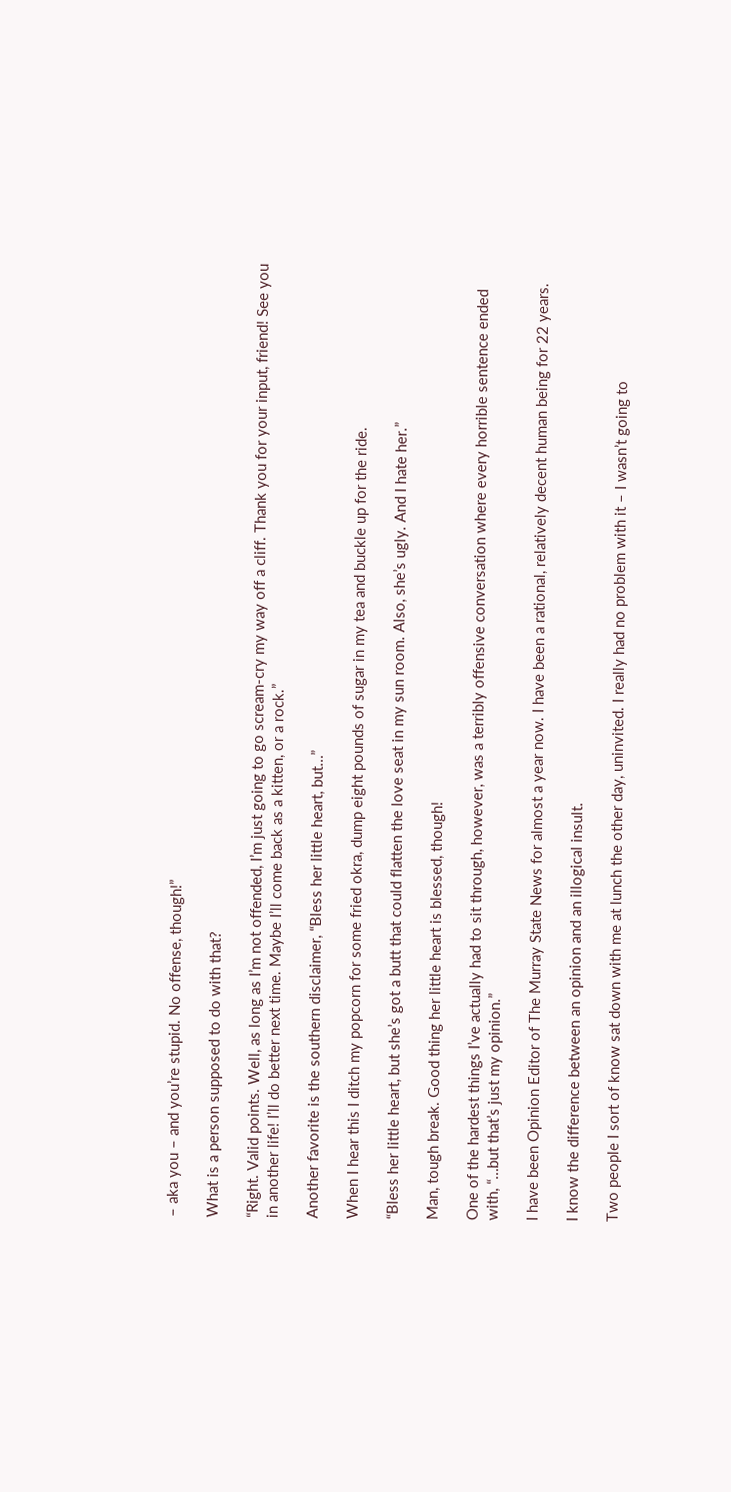– aka you – and you’re stupid. No offense, though!”

What is a person supposed to do with that?

“Right. Valid points. Well, as long as I’m not offended, I’m just going to go scream-cry my way off a cliff. Thank you for your input, friend! See you in another life! I’ll do better next time. Maybe I’ll come back as a kitten, or a rock.”

Another favorite is the southern disclaimer, “Bless her little heart, but…”

When I hear this I ditch my popcorn for some fried okra, dump eight pounds of sugar in my tea and buckle up for the ride.

“Bless her little heart, but she’s got a butt that could flatten the love seat in my sun room. Also, she’s ugly. And I hate her.”

Man, tough break. Good thing her little heart is blessed, though!

One of the hardest things I’ve actually had to sit through, however, was a terribly offensive conversation where every horrible sentence ended with, “…but that’s just my opinion.”

I have been Opinion Editor of The Murray State News for almost a year now. I have been a rational, relatively decent human being for 22 years.

I know the difference between an opinion and an illogical insult.

Two people I sort of know sat down with me at lunch the other day, uninvited. I really had no problem with it – I wasn’t going to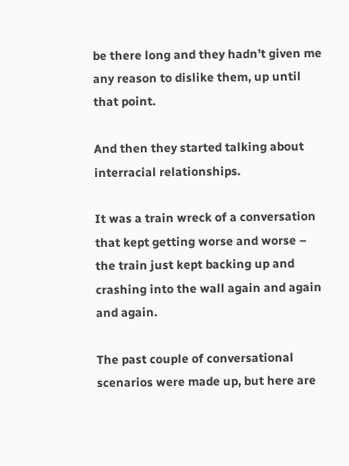be there long and they hadn’t given me any reason to dislike them, up until that point.

And then they started talking about interracial relationships.

It was a train wreck of a conversation that kept getting worse and worse – the train just kept backing up and crashing into the wall again and again and again.

The past couple of conversational scenarios were made up, but here are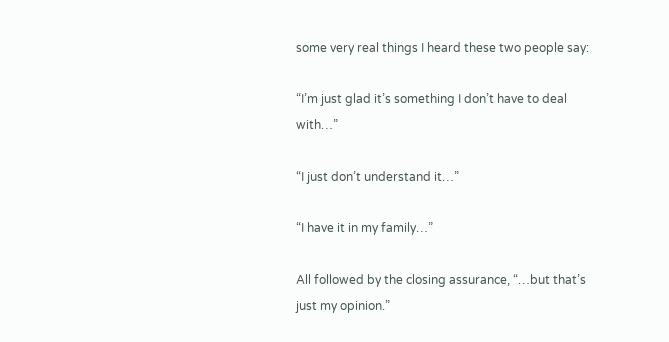some very real things I heard these two people say:

“I’m just glad it’s something I don’t have to deal with…”

“I just don’t understand it…”

“I have it in my family…”

All followed by the closing assurance, “…but that’s just my opinion.”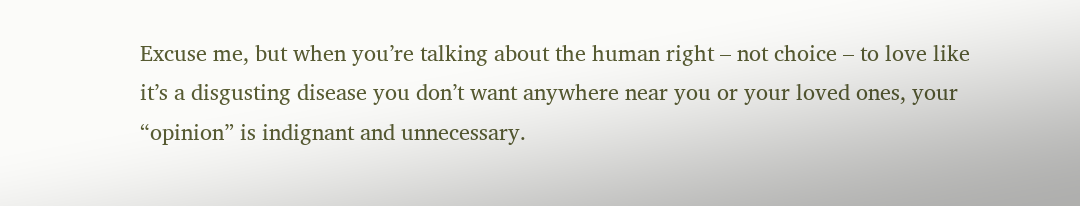Excuse me, but when you’re talking about the human right – not choice – to love like it’s a disgusting disease you don’t want anywhere near you or your loved ones, your “opinion” is indignant and unnecessary.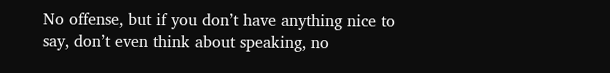No offense, but if you don’t have anything nice to say, don’t even think about speaking, no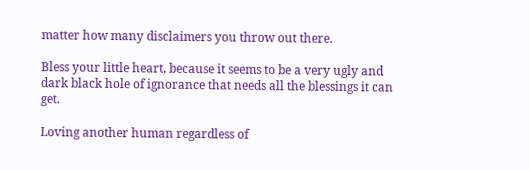matter how many disclaimers you throw out there.

Bless your little heart, because it seems to be a very ugly and dark black hole of ignorance that needs all the blessings it can get.

Loving another human regardless of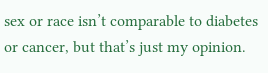sex or race isn’t comparable to diabetes or cancer, but that’s just my opinion.